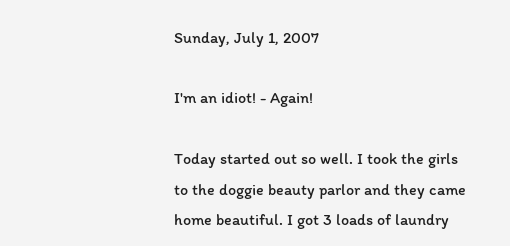Sunday, July 1, 2007

I'm an idiot! - Again!

Today started out so well. I took the girls to the doggie beauty parlor and they came home beautiful. I got 3 loads of laundry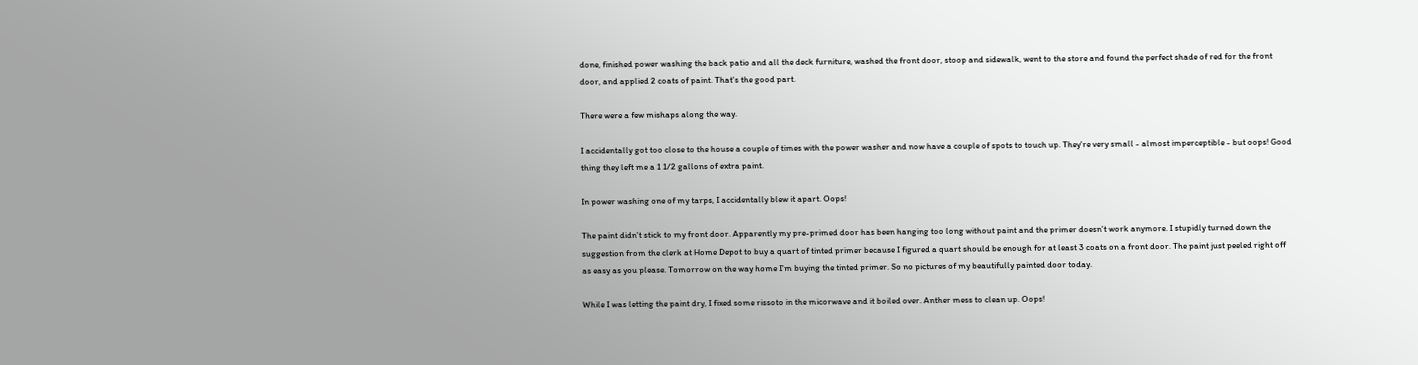done, finished power washing the back patio and all the deck furniture, washed the front door, stoop and sidewalk, went to the store and found the perfect shade of red for the front door, and applied 2 coats of paint. That's the good part.

There were a few mishaps along the way.

I accidentally got too close to the house a couple of times with the power washer and now have a couple of spots to touch up. They're very small - almost imperceptible - but oops! Good thing they left me a 1 1/2 gallons of extra paint.

In power washing one of my tarps, I accidentally blew it apart. Oops!

The paint didn't stick to my front door. Apparently my pre-primed door has been hanging too long without paint and the primer doesn't work anymore. I stupidly turned down the suggestion from the clerk at Home Depot to buy a quart of tinted primer because I figured a quart should be enough for at least 3 coats on a front door. The paint just peeled right off as easy as you please. Tomorrow on the way home I'm buying the tinted primer. So no pictures of my beautifully painted door today.

While I was letting the paint dry, I fixed some rissoto in the micorwave and it boiled over. Anther mess to clean up. Oops!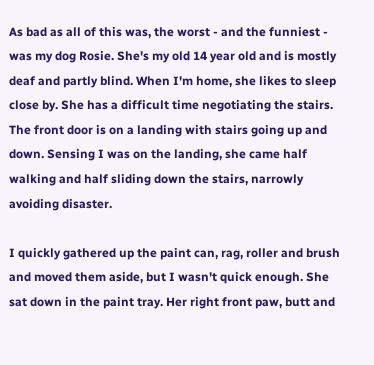As bad as all of this was, the worst - and the funniest - was my dog Rosie. She's my old 14 year old and is mostly deaf and partly blind. When I'm home, she likes to sleep close by. She has a difficult time negotiating the stairs. The front door is on a landing with stairs going up and down. Sensing I was on the landing, she came half walking and half sliding down the stairs, narrowly avoiding disaster.

I quickly gathered up the paint can, rag, roller and brush and moved them aside, but I wasn't quick enough. She sat down in the paint tray. Her right front paw, butt and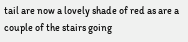tail are now a lovely shade of red as are a couple of the stairs going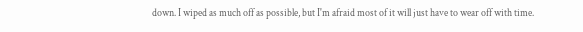down. I wiped as much off as possible, but I'm afraid most of it will just have to wear off with time.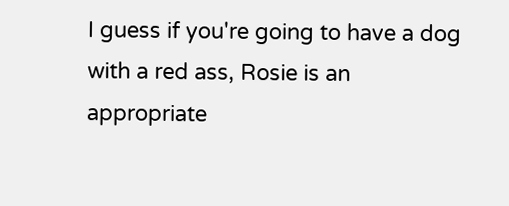I guess if you're going to have a dog with a red ass, Rosie is an appropriate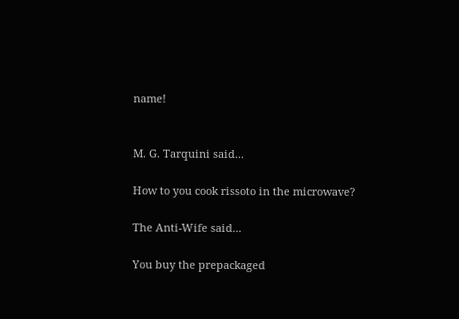name!


M. G. Tarquini said...

How to you cook rissoto in the microwave?

The Anti-Wife said...

You buy the prepackaged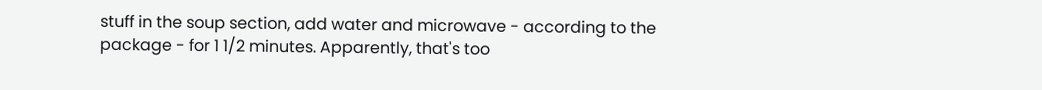stuff in the soup section, add water and microwave - according to the package - for 1 1/2 minutes. Apparently, that's too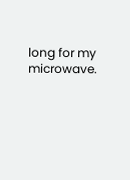long for my microwave.